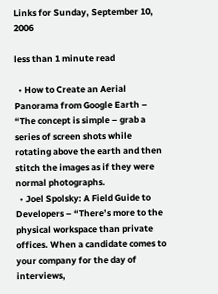Links for Sunday, September 10, 2006

less than 1 minute read

  • How to Create an Aerial Panorama from Google Earth – “The concept is simple – grab a series of screen shots while rotating above the earth and then stitch the images as if they were normal photographs.
  • Joel Spolsky: A Field Guide to Developers – “There’s more to the physical workspace than private offices. When a candidate comes to your company for the day of interviews,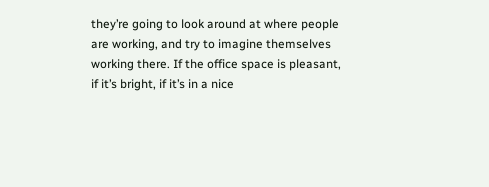they’re going to look around at where people are working, and try to imagine themselves working there. If the office space is pleasant, if it’s bright, if it’s in a nice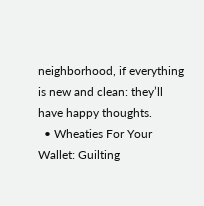neighborhood, if everything is new and clean: they’ll have happy thoughts.
  • Wheaties For Your Wallet: Guilting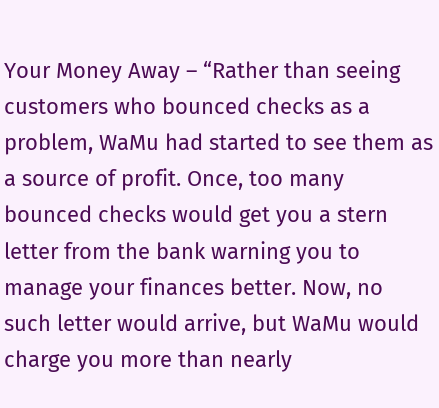Your Money Away – “Rather than seeing customers who bounced checks as a problem, WaMu had started to see them as a source of profit. Once, too many bounced checks would get you a stern letter from the bank warning you to manage your finances better. Now, no such letter would arrive, but WaMu would charge you more than nearly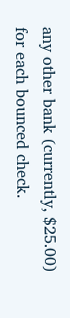any other bank (currently, $25.00) for each bounced check.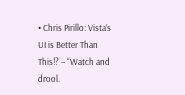• Chris Pirillo: Vista’s UI is Better Than This!? – “Watch and drool.